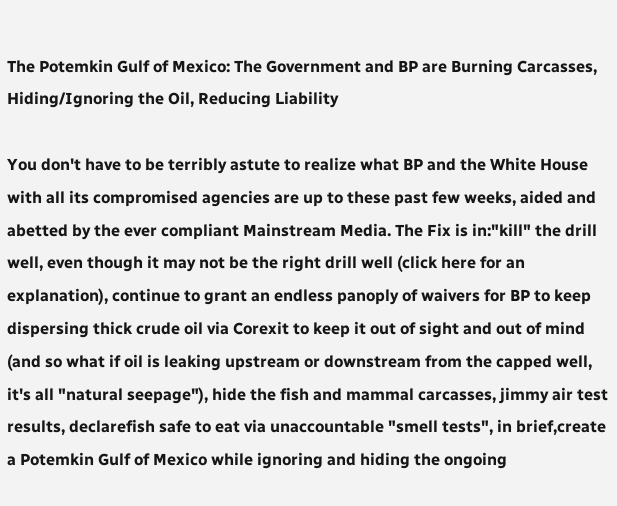The Potemkin Gulf of Mexico: The Government and BP are Burning Carcasses, Hiding/Ignoring the Oil, Reducing Liability

You don't have to be terribly astute to realize what BP and the White House with all its compromised agencies are up to these past few weeks, aided and abetted by the ever compliant Mainstream Media. The Fix is in:"kill" the drill well, even though it may not be the right drill well (click here for an explanation), continue to grant an endless panoply of waivers for BP to keep dispersing thick crude oil via Corexit to keep it out of sight and out of mind (and so what if oil is leaking upstream or downstream from the capped well, it's all "natural seepage"), hide the fish and mammal carcasses, jimmy air test results, declarefish safe to eat via unaccountable "smell tests", in brief,create a Potemkin Gulf of Mexico while ignoring and hiding the ongoing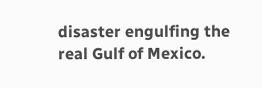disaster engulfing the real Gulf of Mexico.